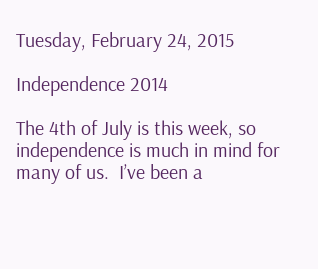Tuesday, February 24, 2015

Independence 2014

The 4th of July is this week, so independence is much in mind for many of us.  I’ve been a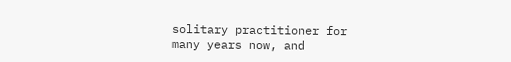solitary practitioner for many years now, and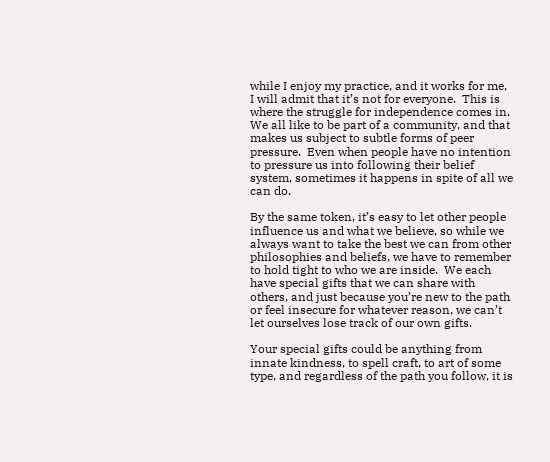while I enjoy my practice, and it works for me, I will admit that it’s not for everyone.  This is where the struggle for independence comes in.  We all like to be part of a community, and that makes us subject to subtle forms of peer pressure.  Even when people have no intention to pressure us into following their belief system, sometimes it happens in spite of all we can do.

By the same token, it’s easy to let other people influence us and what we believe, so while we always want to take the best we can from other philosophies and beliefs, we have to remember to hold tight to who we are inside.  We each have special gifts that we can share with others, and just because you’re new to the path or feel insecure for whatever reason, we can’t let ourselves lose track of our own gifts.

Your special gifts could be anything from innate kindness, to spell craft, to art of some type, and regardless of the path you follow, it is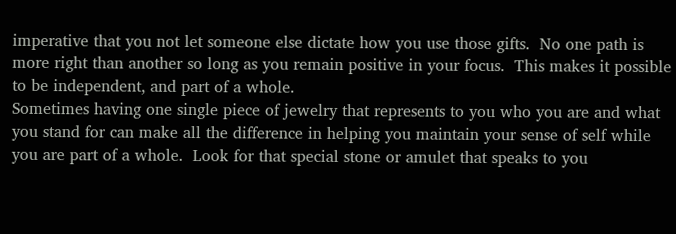imperative that you not let someone else dictate how you use those gifts.  No one path is more right than another so long as you remain positive in your focus.  This makes it possible to be independent, and part of a whole.
Sometimes having one single piece of jewelry that represents to you who you are and what you stand for can make all the difference in helping you maintain your sense of self while you are part of a whole.  Look for that special stone or amulet that speaks to you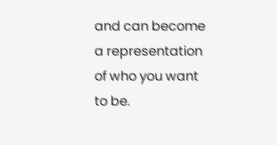and can become a representation of who you want to be.